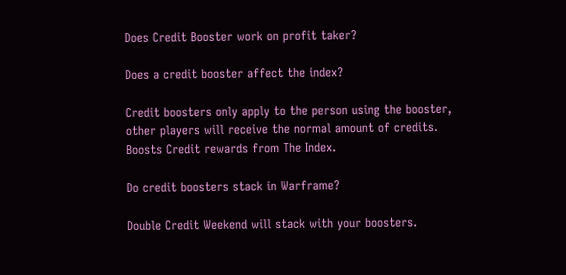Does Credit Booster work on profit taker?

Does a credit booster affect the index?

Credit boosters only apply to the person using the booster, other players will receive the normal amount of credits. Boosts Credit rewards from The Index.

Do credit boosters stack in Warframe?

Double Credit Weekend will stack with your boosters.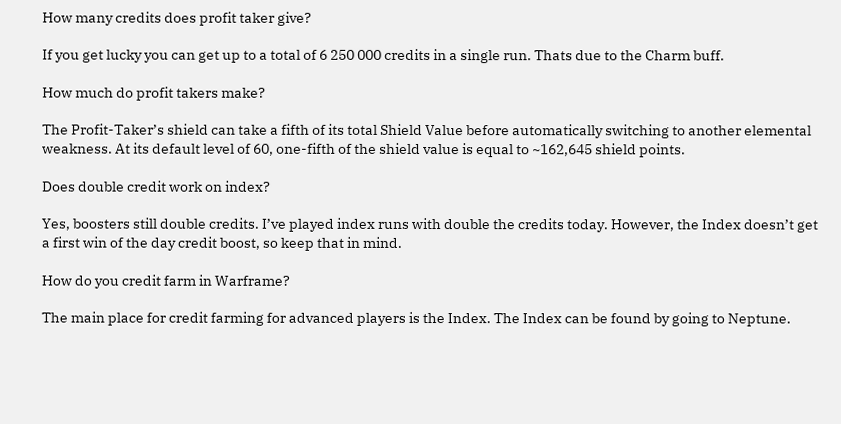How many credits does profit taker give?

If you get lucky you can get up to a total of 6 250 000 credits in a single run. Thats due to the Charm buff.

How much do profit takers make?

The Profit-Taker’s shield can take a fifth of its total Shield Value before automatically switching to another elemental weakness. At its default level of 60, one-fifth of the shield value is equal to ~162,645 shield points.

Does double credit work on index?

Yes, boosters still double credits. I’ve played index runs with double the credits today. However, the Index doesn’t get a first win of the day credit boost, so keep that in mind.

How do you credit farm in Warframe?

The main place for credit farming for advanced players is the Index. The Index can be found by going to Neptune.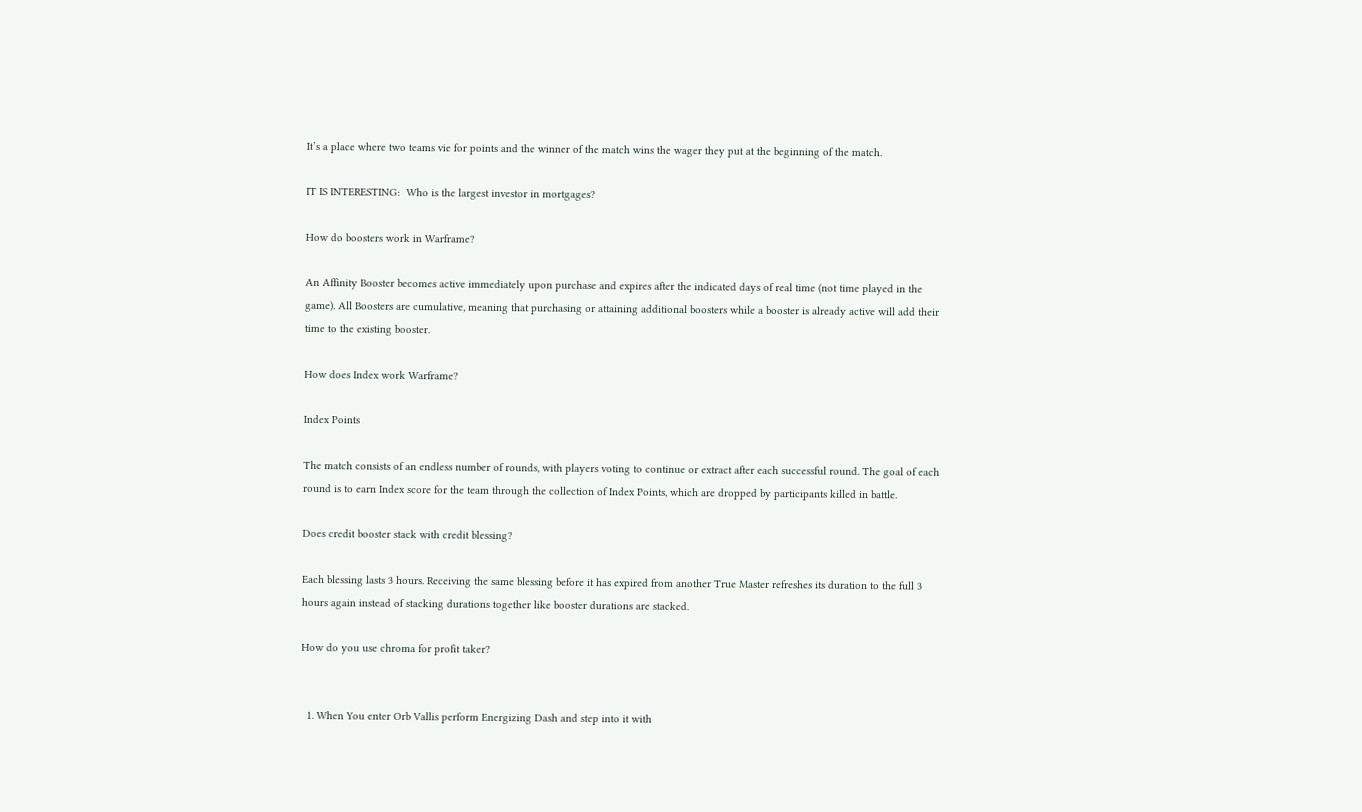It’s a place where two teams vie for points and the winner of the match wins the wager they put at the beginning of the match.

IT IS INTERESTING:  Who is the largest investor in mortgages?

How do boosters work in Warframe?

An Affinity Booster becomes active immediately upon purchase and expires after the indicated days of real time (not time played in the game). All Boosters are cumulative, meaning that purchasing or attaining additional boosters while a booster is already active will add their time to the existing booster.

How does Index work Warframe?

Index Points

The match consists of an endless number of rounds, with players voting to continue or extract after each successful round. The goal of each round is to earn Index score for the team through the collection of Index Points, which are dropped by participants killed in battle.

Does credit booster stack with credit blessing?

Each blessing lasts 3 hours. Receiving the same blessing before it has expired from another True Master refreshes its duration to the full 3 hours again instead of stacking durations together like booster durations are stacked.

How do you use chroma for profit taker?


  1. When You enter Orb Vallis perform Energizing Dash and step into it with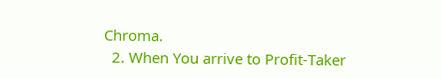Chroma.
  2. When You arrive to Profit-Taker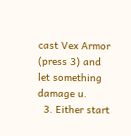cast Vex Armor (press 3) and let something damage u.
  3. Either start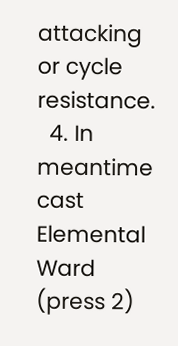attacking or cycle resistance.
  4. In meantime cast Elemental Ward (press 2)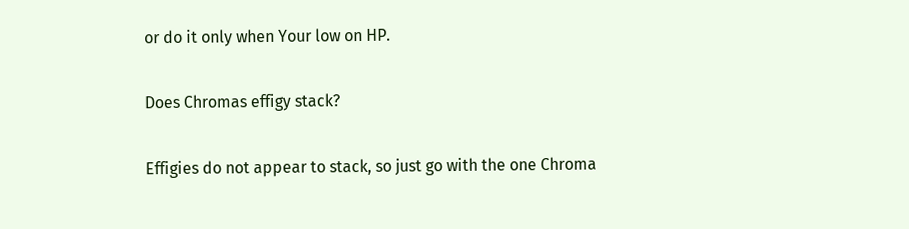or do it only when Your low on HP.

Does Chromas effigy stack?

Effigies do not appear to stack, so just go with the one Chroma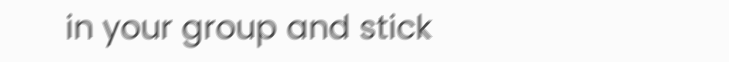in your group and stick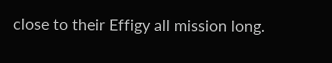close to their Effigy all mission long.